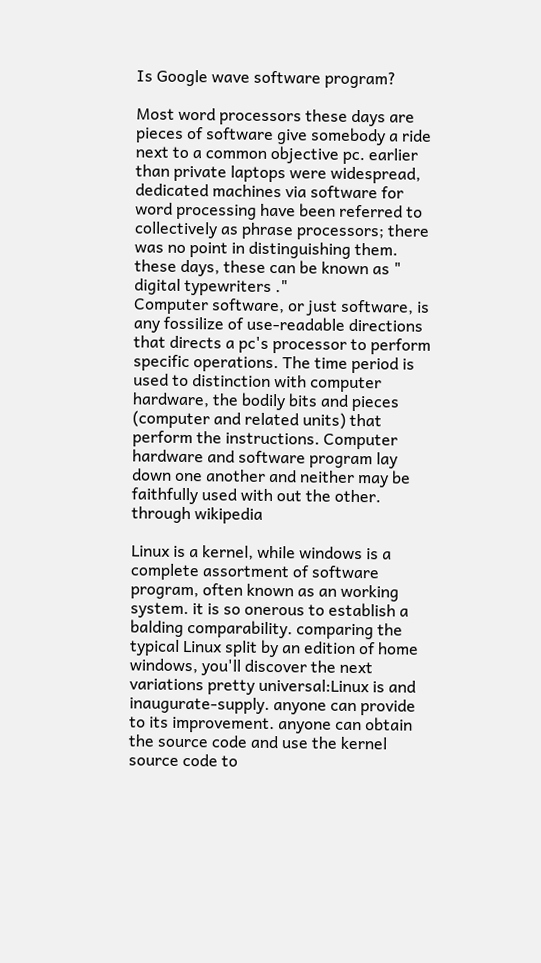Is Google wave software program?

Most word processors these days are pieces of software give somebody a ride next to a common objective pc. earlier than private laptops were widespread, dedicated machines via software for word processing have been referred to collectively as phrase processors; there was no point in distinguishing them. these days, these can be known as " digital typewriters ."
Computer software, or just software, is any fossilize of use-readable directions that directs a pc's processor to perform specific operations. The time period is used to distinction with computer hardware, the bodily bits and pieces (computer and related units) that perform the instructions. Computer hardware and software program lay down one another and neither may be faithfully used with out the other. through wikipedia

Linux is a kernel, while windows is a complete assortment of software program, often known as an working system. it is so onerous to establish a balding comparability. comparing the typical Linux split by an edition of home windows, you'll discover the next variations pretty universal:Linux is and inaugurate-supply. anyone can provide to its improvement. anyone can obtain the source code and use the kernel source code to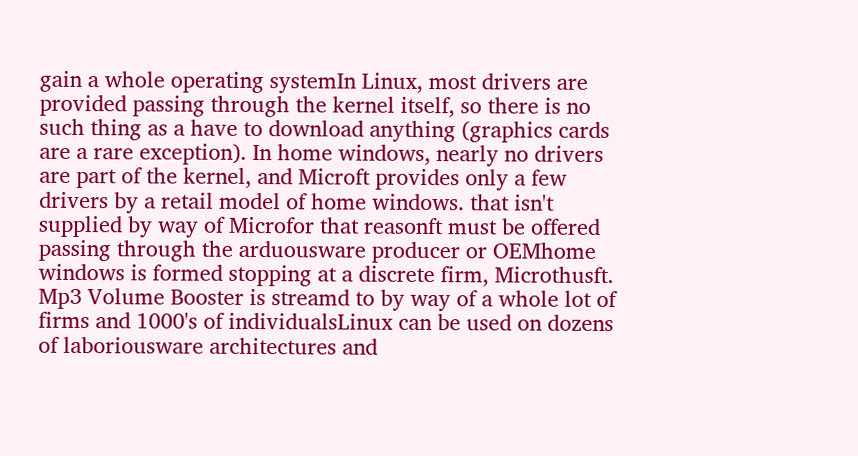gain a whole operating systemIn Linux, most drivers are provided passing through the kernel itself, so there is no such thing as a have to download anything (graphics cards are a rare exception). In home windows, nearly no drivers are part of the kernel, and Microft provides only a few drivers by a retail model of home windows. that isn't supplied by way of Microfor that reasonft must be offered passing through the arduousware producer or OEMhome windows is formed stopping at a discrete firm, Microthusft. Mp3 Volume Booster is streamd to by way of a whole lot of firms and 1000's of individualsLinux can be used on dozens of laboriousware architectures and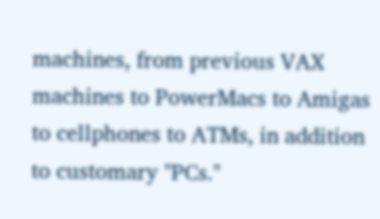machines, from previous VAX machines to PowerMacs to Amigas to cellphones to ATMs, in addition to customary "PCs."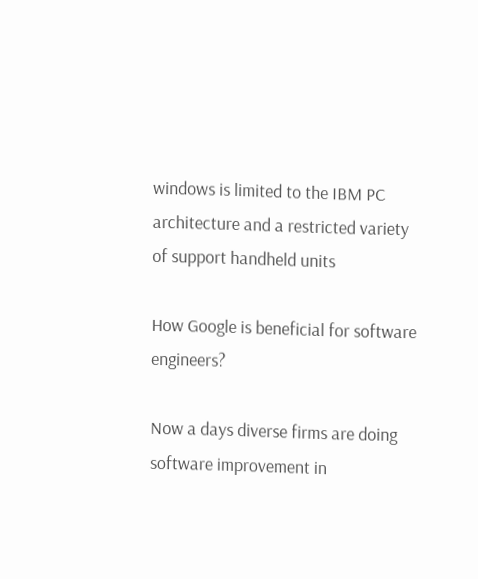windows is limited to the IBM PC architecture and a restricted variety of support handheld units

How Google is beneficial for software engineers?

Now a days diverse firms are doing software improvement in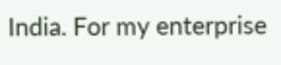India. For my enterprise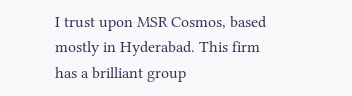I trust upon MSR Cosmos, based mostly in Hyderabad. This firm has a brilliant group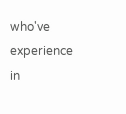who've experience in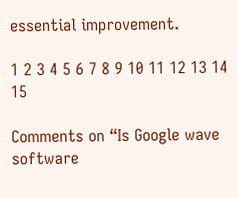essential improvement.

1 2 3 4 5 6 7 8 9 10 11 12 13 14 15

Comments on “Is Google wave software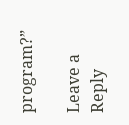program?”

Leave a Reply